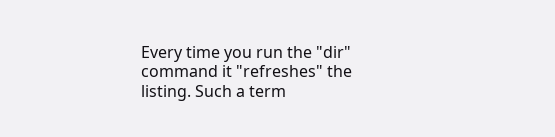Every time you run the "dir" command it "refreshes" the listing. Such a term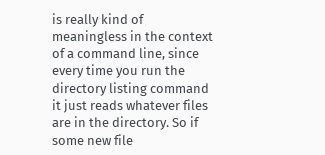is really kind of meaningless in the context of a command line, since every time you run the directory listing command it just reads whatever files are in the directory. So if some new file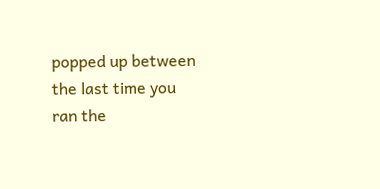popped up between the last time you ran the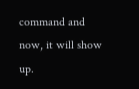command and now, it will show up.